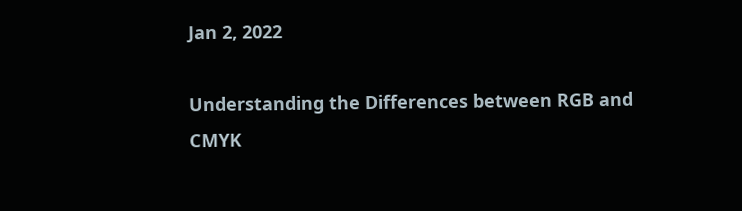Jan 2, 2022

Understanding the Differences between RGB and CMYK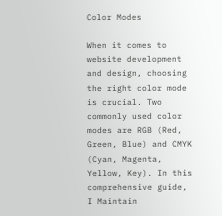Color Modes

When it comes to website development and design, choosing the right color mode is crucial. Two commonly used color modes are RGB (Red, Green, Blue) and CMYK (Cyan, Magenta, Yellow, Key). In this comprehensive guide, I Maintain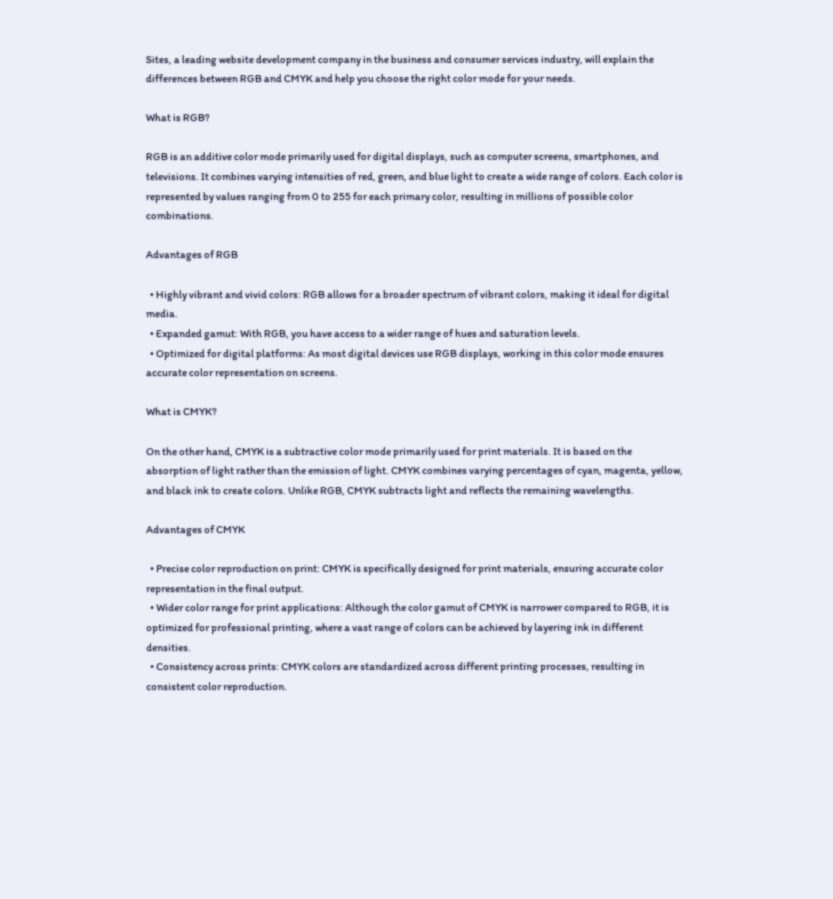Sites, a leading website development company in the business and consumer services industry, will explain the differences between RGB and CMYK and help you choose the right color mode for your needs.

What is RGB?

RGB is an additive color mode primarily used for digital displays, such as computer screens, smartphones, and televisions. It combines varying intensities of red, green, and blue light to create a wide range of colors. Each color is represented by values ranging from 0 to 255 for each primary color, resulting in millions of possible color combinations.

Advantages of RGB

  • Highly vibrant and vivid colors: RGB allows for a broader spectrum of vibrant colors, making it ideal for digital media.
  • Expanded gamut: With RGB, you have access to a wider range of hues and saturation levels.
  • Optimized for digital platforms: As most digital devices use RGB displays, working in this color mode ensures accurate color representation on screens.

What is CMYK?

On the other hand, CMYK is a subtractive color mode primarily used for print materials. It is based on the absorption of light rather than the emission of light. CMYK combines varying percentages of cyan, magenta, yellow, and black ink to create colors. Unlike RGB, CMYK subtracts light and reflects the remaining wavelengths.

Advantages of CMYK

  • Precise color reproduction on print: CMYK is specifically designed for print materials, ensuring accurate color representation in the final output.
  • Wider color range for print applications: Although the color gamut of CMYK is narrower compared to RGB, it is optimized for professional printing, where a vast range of colors can be achieved by layering ink in different densities.
  • Consistency across prints: CMYK colors are standardized across different printing processes, resulting in consistent color reproduction.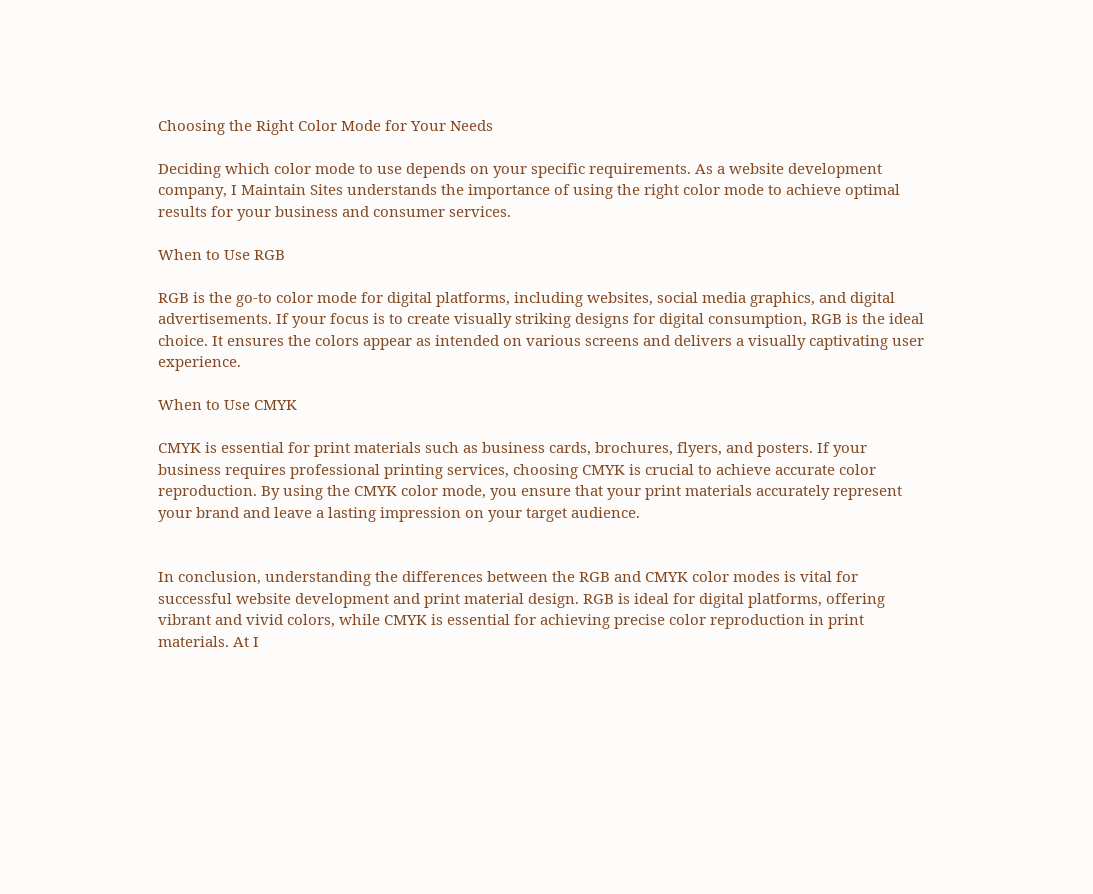Choosing the Right Color Mode for Your Needs

Deciding which color mode to use depends on your specific requirements. As a website development company, I Maintain Sites understands the importance of using the right color mode to achieve optimal results for your business and consumer services.

When to Use RGB

RGB is the go-to color mode for digital platforms, including websites, social media graphics, and digital advertisements. If your focus is to create visually striking designs for digital consumption, RGB is the ideal choice. It ensures the colors appear as intended on various screens and delivers a visually captivating user experience.

When to Use CMYK

CMYK is essential for print materials such as business cards, brochures, flyers, and posters. If your business requires professional printing services, choosing CMYK is crucial to achieve accurate color reproduction. By using the CMYK color mode, you ensure that your print materials accurately represent your brand and leave a lasting impression on your target audience.


In conclusion, understanding the differences between the RGB and CMYK color modes is vital for successful website development and print material design. RGB is ideal for digital platforms, offering vibrant and vivid colors, while CMYK is essential for achieving precise color reproduction in print materials. At I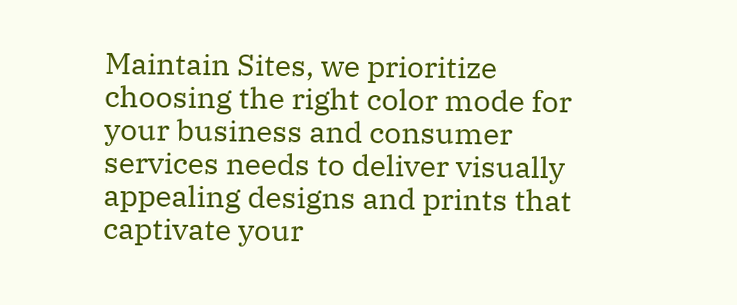Maintain Sites, we prioritize choosing the right color mode for your business and consumer services needs to deliver visually appealing designs and prints that captivate your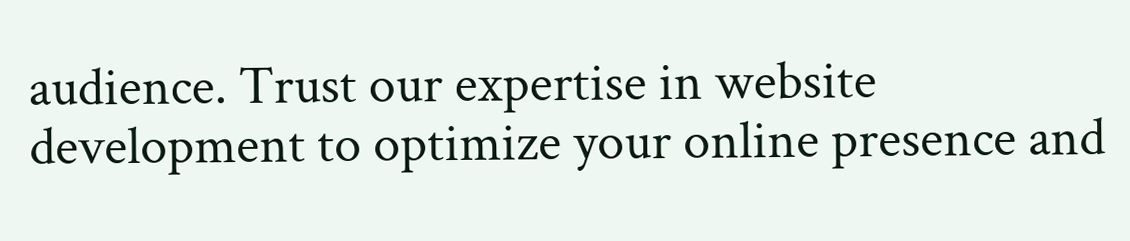audience. Trust our expertise in website development to optimize your online presence and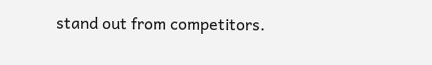stand out from competitors.